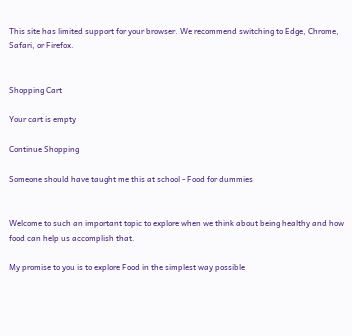This site has limited support for your browser. We recommend switching to Edge, Chrome, Safari, or Firefox.


Shopping Cart

Your cart is empty

Continue Shopping

Someone should have taught me this at school - Food for dummies


Welcome to such an important topic to explore when we think about being healthy and how food can help us accomplish that.

My promise to you is to explore Food in the simplest way possible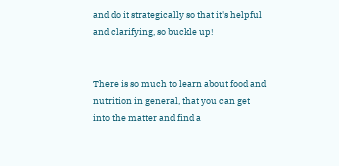and do it strategically so that it's helpful and clarifying, so buckle up!


There is so much to learn about food and nutrition in general, that you can get into the matter and find a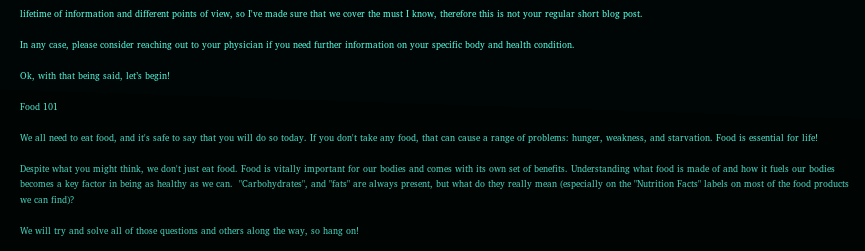lifetime of information and different points of view, so I've made sure that we cover the must I know, therefore this is not your regular short blog post.

In any case, please consider reaching out to your physician if you need further information on your specific body and health condition.

Ok, with that being said, let’s begin!

Food 101

We all need to eat food, and it's safe to say that you will do so today. If you don't take any food, that can cause a range of problems: hunger, weakness, and starvation. Food is essential for life!

Despite what you might think, we don't just eat food. Food is vitally important for our bodies and comes with its own set of benefits. Understanding what food is made of and how it fuels our bodies becomes a key factor in being as healthy as we can.  "Carbohydrates", and "fats" are always present, but what do they really mean (especially on the "Nutrition Facts" labels on most of the food products we can find)?

We will try and solve all of those questions and others along the way, so hang on!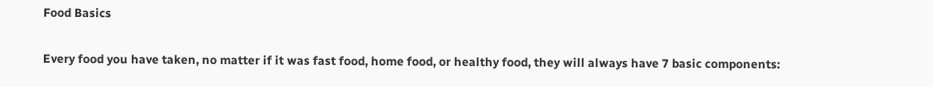Food Basics

Every food you have taken, no matter if it was fast food, home food, or healthy food, they will always have 7 basic components: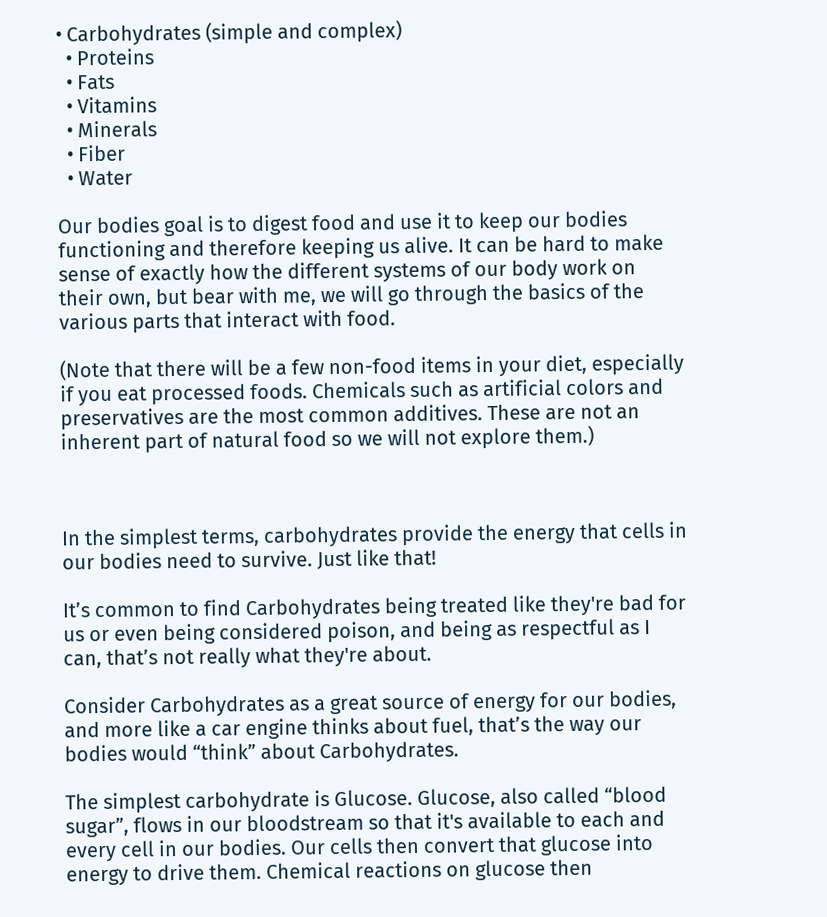• Carbohydrates (simple and complex)
  • Proteins
  • Fats
  • Vitamins
  • Minerals
  • Fiber
  • Water

Our bodies goal is to digest food and use it to keep our bodies functioning and therefore keeping us alive. It can be hard to make sense of exactly how the different systems of our body work on their own, but bear with me, we will go through the basics of the various parts that interact with food.

(Note that there will be a few non-food items in your diet, especially if you eat processed foods. Chemicals such as artificial colors and preservatives are the most common additives. These are not an inherent part of natural food so we will not explore them.)



In the simplest terms, carbohydrates provide the energy that cells in our bodies need to survive. Just like that!

It’s common to find Carbohydrates being treated like they're bad for us or even being considered poison, and being as respectful as I can, that’s not really what they're about.

Consider Carbohydrates as a great source of energy for our bodies, and more like a car engine thinks about fuel, that’s the way our bodies would “think” about Carbohydrates.

The simplest carbohydrate is Glucose. Glucose, also called “blood sugar”, flows in our bloodstream so that it's available to each and every cell in our bodies. Our cells then convert that glucose into energy to drive them. Chemical reactions on glucose then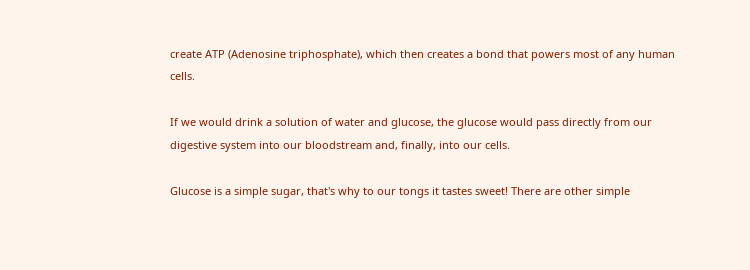create ATP (Adenosine triphosphate), which then creates a bond that powers most of any human cells.

If we would drink a solution of water and glucose, the glucose would pass directly from our digestive system into our bloodstream and, finally, into our cells.

Glucose is a simple sugar, that's why to our tongs it tastes sweet! There are other simple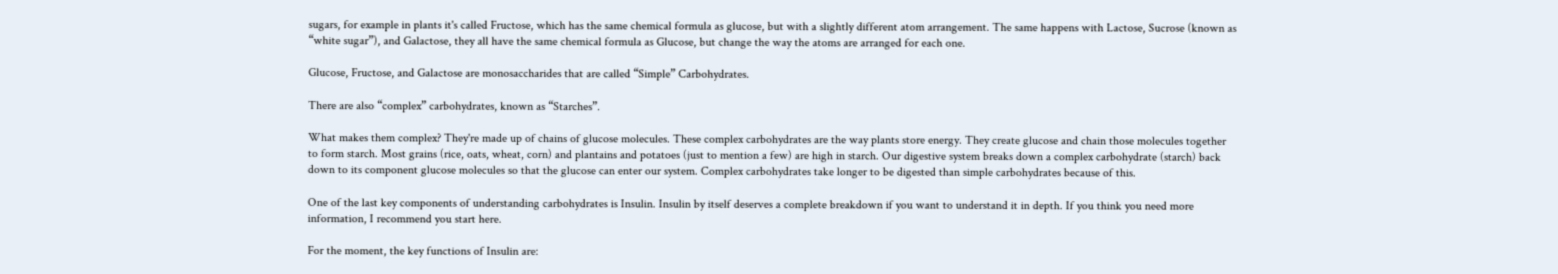sugars, for example in plants it's called Fructose, which has the same chemical formula as glucose, but with a slightly different atom arrangement. The same happens with Lactose, Sucrose (known as “white sugar”), and Galactose, they all have the same chemical formula as Glucose, but change the way the atoms are arranged for each one.

Glucose, Fructose, and Galactose are monosaccharides that are called “Simple” Carbohydrates.

There are also “complex” carbohydrates, known as “Starches”.

What makes them complex? They're made up of chains of glucose molecules. These complex carbohydrates are the way plants store energy. They create glucose and chain those molecules together to form starch. Most grains (rice, oats, wheat, corn) and plantains and potatoes (just to mention a few) are high in starch. Our digestive system breaks down a complex carbohydrate (starch) back down to its component glucose molecules so that the glucose can enter our system. Complex carbohydrates take longer to be digested than simple carbohydrates because of this.

One of the last key components of understanding carbohydrates is Insulin. Insulin by itself deserves a complete breakdown if you want to understand it in depth. If you think you need more information, I recommend you start here.

For the moment, the key functions of Insulin are: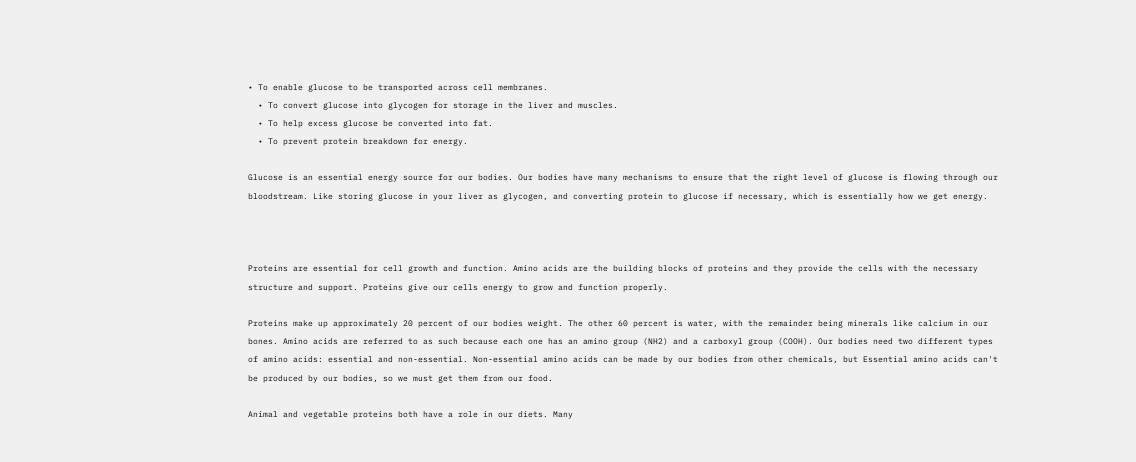• To enable glucose to be transported across cell membranes.
  • To convert glucose into glycogen for storage in the liver and muscles.
  • To help excess glucose be converted into fat.
  • To prevent protein breakdown for energy.

Glucose is an essential energy source for our bodies. Our bodies have many mechanisms to ensure that the right level of glucose is flowing through our bloodstream. Like storing glucose in your liver as glycogen, and converting protein to glucose if necessary, which is essentially how we get energy.



Proteins are essential for cell growth and function. Amino acids are the building blocks of proteins and they provide the cells with the necessary structure and support. Proteins give our cells energy to grow and function properly.

Proteins make up approximately 20 percent of our bodies weight. The other 60 percent is water, with the remainder being minerals like calcium in our bones. Amino acids are referred to as such because each one has an amino group (NH2) and a carboxyl group (COOH). Our bodies need two different types of amino acids: essential and non-essential. Non-essential amino acids can be made by our bodies from other chemicals, but Essential amino acids can't be produced by our bodies, so we must get them from our food.

Animal and vegetable proteins both have a role in our diets. Many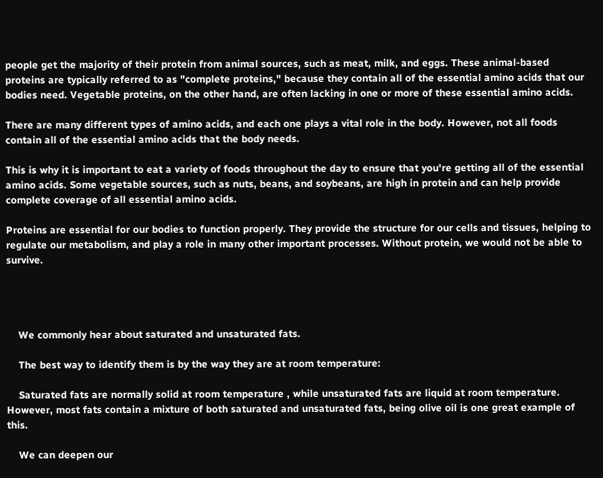people get the majority of their protein from animal sources, such as meat, milk, and eggs. These animal-based proteins are typically referred to as "complete proteins," because they contain all of the essential amino acids that our bodies need. Vegetable proteins, on the other hand, are often lacking in one or more of these essential amino acids.

There are many different types of amino acids, and each one plays a vital role in the body. However, not all foods contain all of the essential amino acids that the body needs.

This is why it is important to eat a variety of foods throughout the day to ensure that you're getting all of the essential amino acids. Some vegetable sources, such as nuts, beans, and soybeans, are high in protein and can help provide complete coverage of all essential amino acids.

Proteins are essential for our bodies to function properly. They provide the structure for our cells and tissues, helping to regulate our metabolism, and play a role in many other important processes. Without protein, we would not be able to survive.




    We commonly hear about saturated and unsaturated fats.

    The best way to identify them is by the way they are at room temperature:

    Saturated fats are normally solid at room temperature , while unsaturated fats are liquid at room temperature. However, most fats contain a mixture of both saturated and unsaturated fats, being olive oil is one great example of this.

    We can deepen our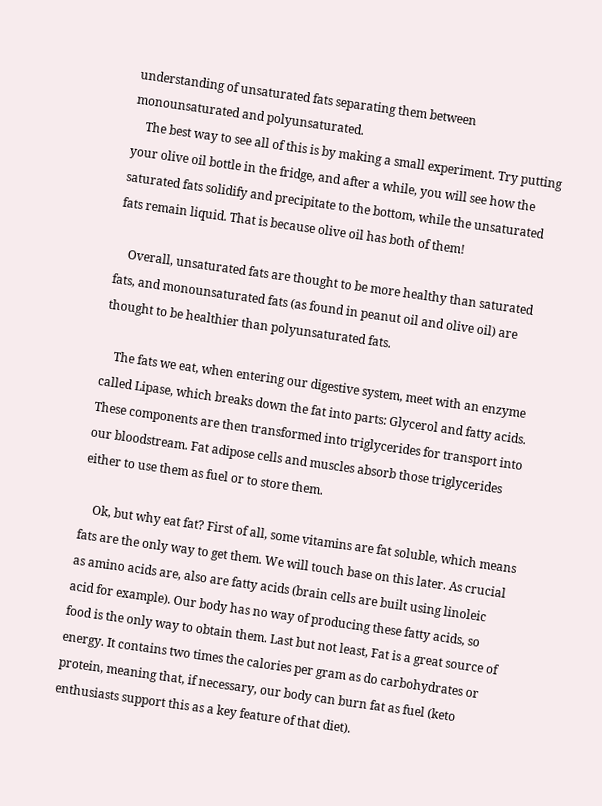understanding of unsaturated fats separating them between monounsaturated and polyunsaturated.
    The best way to see all of this is by making a small experiment. Try putting your olive oil bottle in the fridge, and after a while, you will see how the saturated fats solidify and precipitate to the bottom, while the unsaturated fats remain liquid. That is because olive oil has both of them!

    Overall, unsaturated fats are thought to be more healthy than saturated fats, and monounsaturated fats (as found in peanut oil and olive oil) are thought to be healthier than polyunsaturated fats.

    The fats we eat, when entering our digestive system, meet with an enzyme called Lipase, which breaks down the fat into parts: Glycerol and fatty acids. These components are then transformed into triglycerides for transport into our bloodstream. Fat adipose cells and muscles absorb those triglycerides either to use them as fuel or to store them.

    Ok, but why eat fat? First of all, some vitamins are fat soluble, which means fats are the only way to get them. We will touch base on this later. As crucial as amino acids are, also are fatty acids (brain cells are built using linoleic acid for example). Our body has no way of producing these fatty acids, so food is the only way to obtain them. Last but not least, Fat is a great source of energy. It contains two times the calories per gram as do carbohydrates or protein, meaning that, if necessary, our body can burn fat as fuel (keto enthusiasts support this as a key feature of that diet).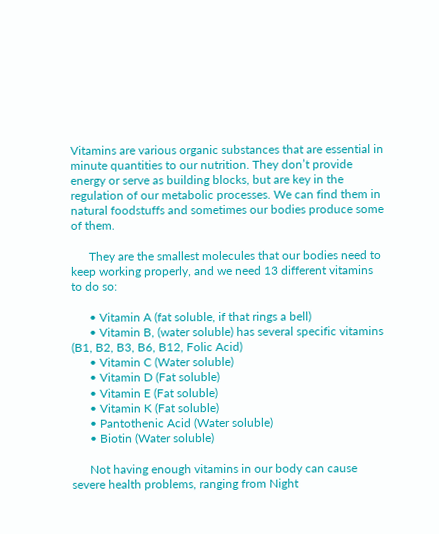Vitamins are various organic substances that are essential in minute quantities to our nutrition. They don’t provide energy or serve as building blocks, but are key in the regulation of our metabolic processes. We can find them in natural foodstuffs and sometimes our bodies produce some of them.

      They are the smallest molecules that our bodies need to keep working properly, and we need 13 different vitamins to do so:

      • Vitamin A (fat soluble, if that rings a bell)
      • Vitamin B, (water soluble) has several specific vitamins (B1, B2, B3, B6, B12, Folic Acid)
      • Vitamin C (Water soluble)
      • Vitamin D (Fat soluble)
      • Vitamin E (Fat soluble)
      • Vitamin K (Fat soluble)
      • Pantothenic Acid (Water soluble)
      • Biotin (Water soluble)

      Not having enough vitamins in our body can cause severe health problems, ranging from Night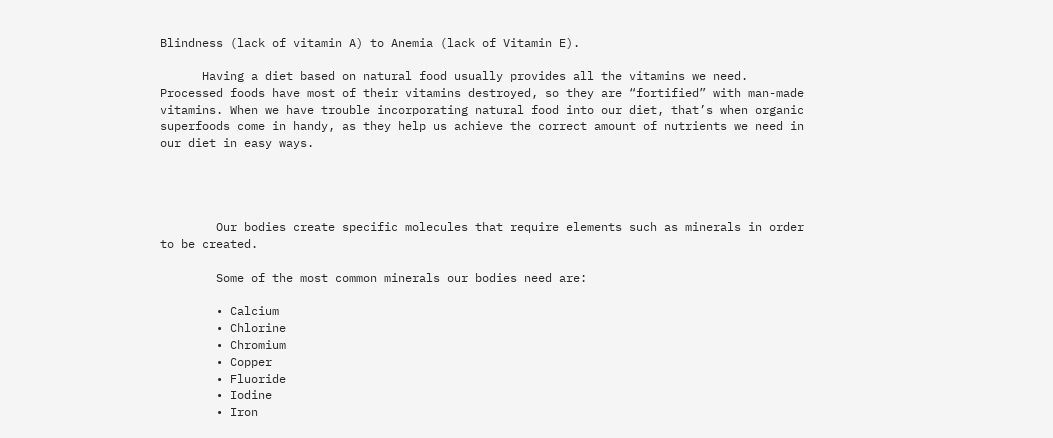Blindness (lack of vitamin A) to Anemia (lack of Vitamin E).

      Having a diet based on natural food usually provides all the vitamins we need. Processed foods have most of their vitamins destroyed, so they are “fortified” with man-made vitamins. When we have trouble incorporating natural food into our diet, that’s when organic superfoods come in handy, as they help us achieve the correct amount of nutrients we need in our diet in easy ways.




        Our bodies create specific molecules that require elements such as minerals in order to be created.

        Some of the most common minerals our bodies need are:

        • Calcium
        • Chlorine
        • Chromium
        • Copper
        • Fluoride
        • Iodine
        • Iron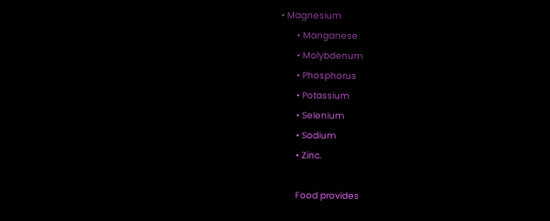• Magnesium
        • Manganese
        • Molybdenum
        • Phosphorus
        • Potassium
        • Selenium
        • Sodium
        • Zinc.

        Food provides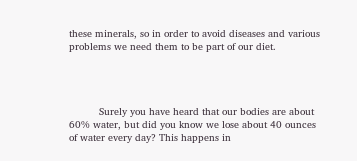these minerals, so in order to avoid diseases and various problems we need them to be part of our diet.




          Surely you have heard that our bodies are about 60% water, but did you know we lose about 40 ounces of water every day? This happens in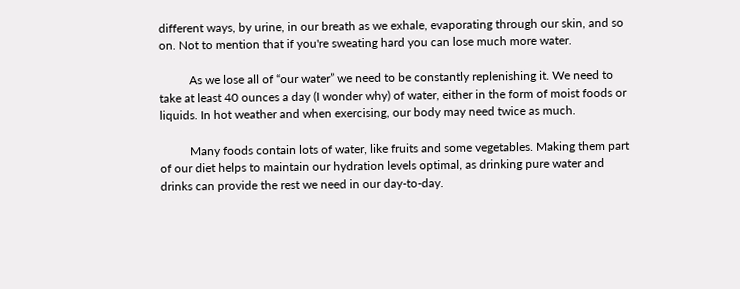different ways, by urine, in our breath as we exhale, evaporating through our skin, and so on. Not to mention that if you're sweating hard you can lose much more water.

          As we lose all of “our water” we need to be constantly replenishing it. We need to take at least 40 ounces a day (I wonder why) of water, either in the form of moist foods or liquids. In hot weather and when exercising, our body may need twice as much.

          Many foods contain lots of water, like fruits and some vegetables. Making them part of our diet helps to maintain our hydration levels optimal, as drinking pure water and drinks can provide the rest we need in our day-to-day.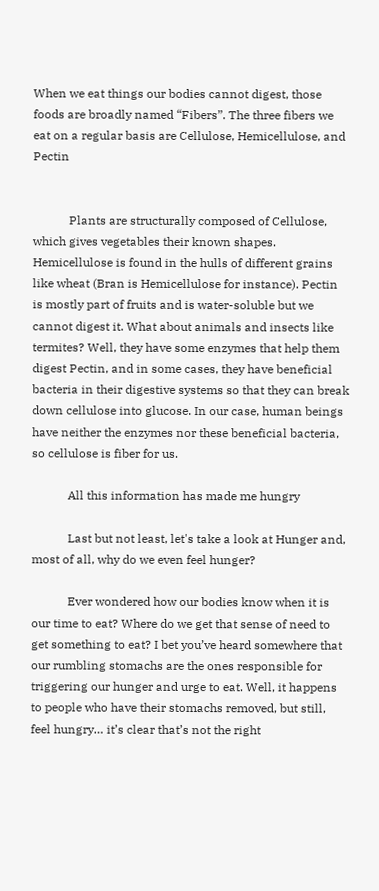When we eat things our bodies cannot digest, those foods are broadly named “Fibers”. The three fibers we eat on a regular basis are Cellulose, Hemicellulose, and Pectin


            Plants are structurally composed of Cellulose, which gives vegetables their known shapes. Hemicellulose is found in the hulls of different grains like wheat (Bran is Hemicellulose for instance). Pectin is mostly part of fruits and is water-soluble but we cannot digest it. What about animals and insects like termites? Well, they have some enzymes that help them digest Pectin, and in some cases, they have beneficial bacteria in their digestive systems so that they can break down cellulose into glucose. In our case, human beings have neither the enzymes nor these beneficial bacteria, so cellulose is fiber for us.

            All this information has made me hungry

            Last but not least, let's take a look at Hunger and, most of all, why do we even feel hunger?

            Ever wondered how our bodies know when it is our time to eat? Where do we get that sense of need to get something to eat? I bet you’ve heard somewhere that our rumbling stomachs are the ones responsible for triggering our hunger and urge to eat. Well, it happens to people who have their stomachs removed, but still, feel hungry… it’s clear that’s not the right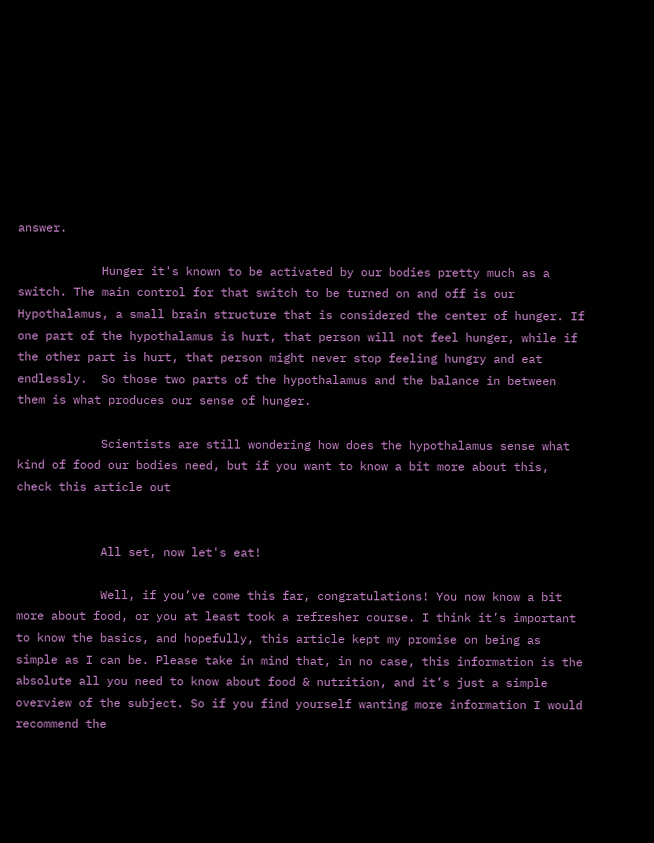answer.

            Hunger it's known to be activated by our bodies pretty much as a switch. The main control for that switch to be turned on and off is our Hypothalamus, a small brain structure that is considered the center of hunger. If one part of the hypothalamus is hurt, that person will not feel hunger, while if the other part is hurt, that person might never stop feeling hungry and eat endlessly.  So those two parts of the hypothalamus and the balance in between them is what produces our sense of hunger.

            Scientists are still wondering how does the hypothalamus sense what kind of food our bodies need, but if you want to know a bit more about this, check this article out


            All set, now let's eat!

            Well, if you’ve come this far, congratulations! You now know a bit more about food, or you at least took a refresher course. I think it’s important to know the basics, and hopefully, this article kept my promise on being as simple as I can be. Please take in mind that, in no case, this information is the absolute all you need to know about food & nutrition, and it’s just a simple overview of the subject. So if you find yourself wanting more information I would recommend the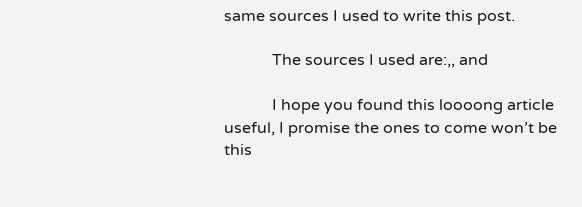same sources I used to write this post.

            The sources I used are:,, and

            I hope you found this loooong article useful, I promise the ones to come won’t be this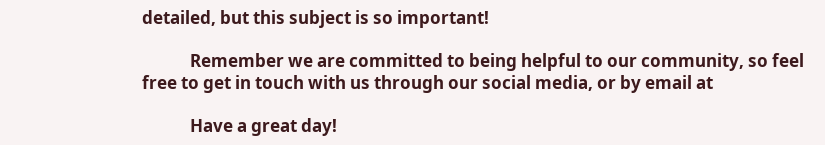detailed, but this subject is so important!

            Remember we are committed to being helpful to our community, so feel free to get in touch with us through our social media, or by email at

            Have a great day!